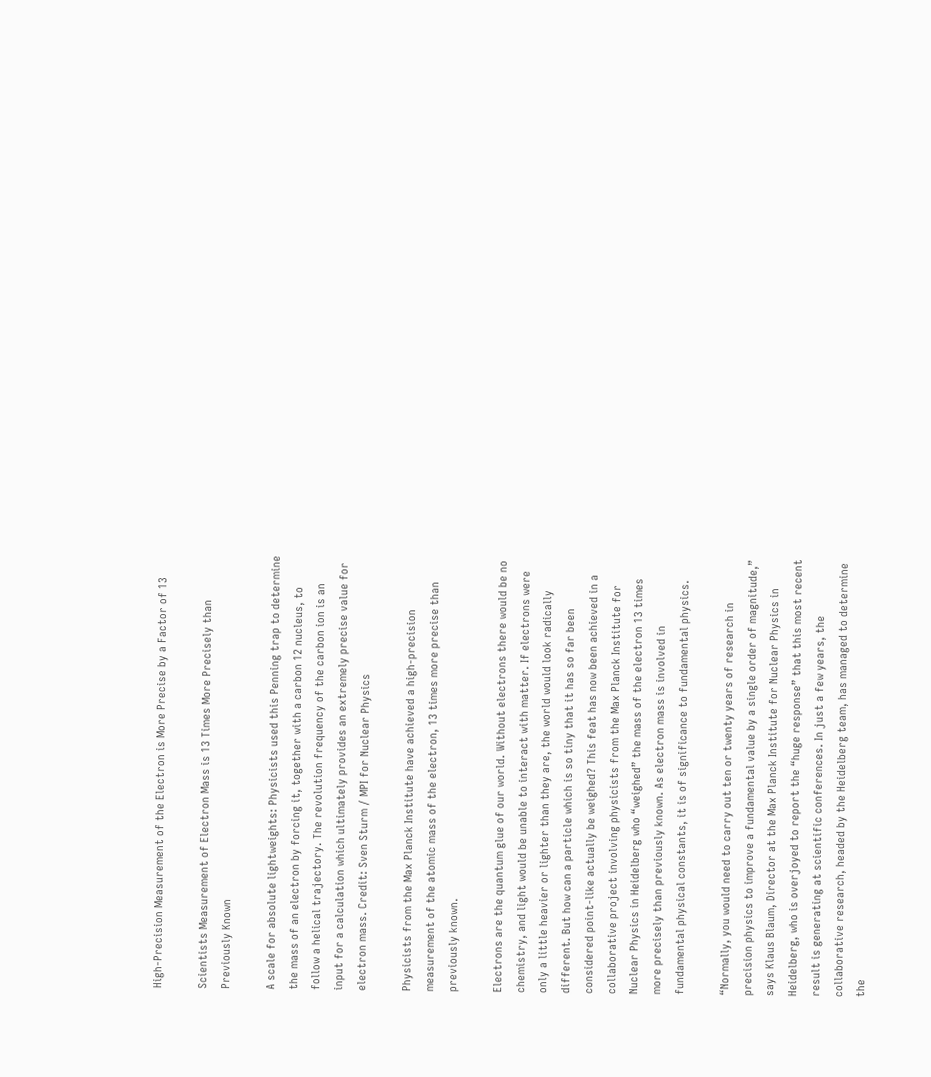High-Precision Measurement of the Electron is More Precise by a Factor of 13

Scientists Measurement of Electron Mass is 13 Times More Precisely than Previously Known

A scale for absolute lightweights: Physicists used this Penning trap to determine the mass of an electron by forcing it, together with a carbon 12 nucleus, to follow a helical trajectory. The revolution frequency of the carbon ion is an input for a calculation which ultimately provides an extremely precise value for electron mass. Credit: Sven Sturm / MPI for Nuclear Physics

Physicists from the Max Planck Institute have achieved a high-precision measurement of the atomic mass of the electron, 13 times more precise than previously known.

Electrons are the quantum glue of our world. Without electrons there would be no chemistry, and light would be unable to interact with matter. If electrons were only a little heavier or lighter than they are, the world would look radically different. But how can a particle which is so tiny that it has so far been considered point-like actually be weighed? This feat has now been achieved in a collaborative project involving physicists from the Max Planck Institute for Nuclear Physics in Heidelberg who “weighed” the mass of the electron 13 times more precisely than previously known. As electron mass is involved in fundamental physical constants, it is of significance to fundamental physics.

“Normally, you would need to carry out ten or twenty years of research in precision physics to improve a fundamental value by a single order of magnitude,” says Klaus Blaum, Director at the Max Planck Institute for Nuclear Physics in Heidelberg, who is overjoyed to report the “huge response” that this most recent result is generating at scientific conferences. In just a few years, the collaborative research, headed by the Heidelberg team, has managed to determine the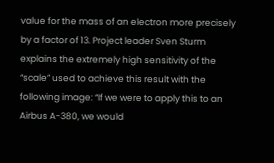value for the mass of an electron more precisely by a factor of 13. Project leader Sven Sturm explains the extremely high sensitivity of the “scale” used to achieve this result with the following image: “If we were to apply this to an Airbus A-380, we would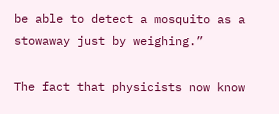be able to detect a mosquito as a stowaway just by weighing.”

The fact that physicists now know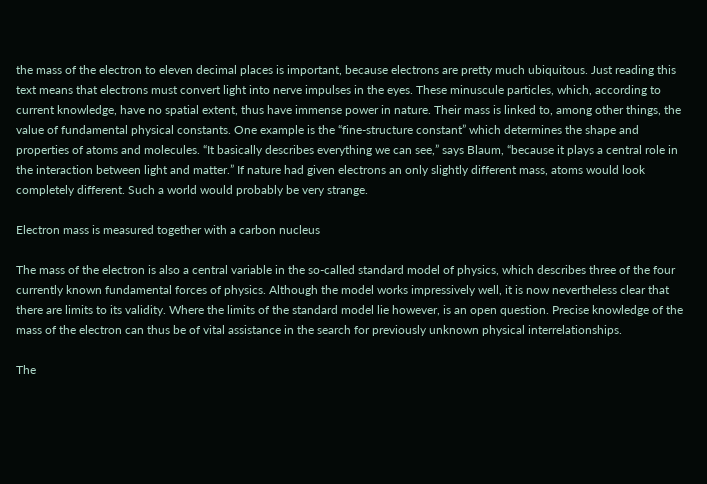the mass of the electron to eleven decimal places is important, because electrons are pretty much ubiquitous. Just reading this text means that electrons must convert light into nerve impulses in the eyes. These minuscule particles, which, according to current knowledge, have no spatial extent, thus have immense power in nature. Their mass is linked to, among other things, the value of fundamental physical constants. One example is the “fine-structure constant” which determines the shape and properties of atoms and molecules. “It basically describes everything we can see,” says Blaum, “because it plays a central role in the interaction between light and matter.” If nature had given electrons an only slightly different mass, atoms would look completely different. Such a world would probably be very strange.

Electron mass is measured together with a carbon nucleus

The mass of the electron is also a central variable in the so-called standard model of physics, which describes three of the four currently known fundamental forces of physics. Although the model works impressively well, it is now nevertheless clear that there are limits to its validity. Where the limits of the standard model lie however, is an open question. Precise knowledge of the mass of the electron can thus be of vital assistance in the search for previously unknown physical interrelationships.

The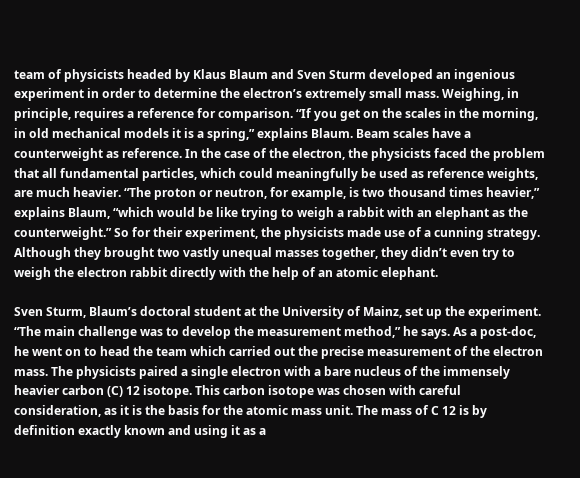team of physicists headed by Klaus Blaum and Sven Sturm developed an ingenious experiment in order to determine the electron’s extremely small mass. Weighing, in principle, requires a reference for comparison. “If you get on the scales in the morning, in old mechanical models it is a spring,” explains Blaum. Beam scales have a counterweight as reference. In the case of the electron, the physicists faced the problem that all fundamental particles, which could meaningfully be used as reference weights, are much heavier. “The proton or neutron, for example, is two thousand times heavier,” explains Blaum, “which would be like trying to weigh a rabbit with an elephant as the counterweight.” So for their experiment, the physicists made use of a cunning strategy. Although they brought two vastly unequal masses together, they didn’t even try to weigh the electron rabbit directly with the help of an atomic elephant.

Sven Sturm, Blaum’s doctoral student at the University of Mainz, set up the experiment. “The main challenge was to develop the measurement method,” he says. As a post-doc, he went on to head the team which carried out the precise measurement of the electron mass. The physicists paired a single electron with a bare nucleus of the immensely heavier carbon (C) 12 isotope. This carbon isotope was chosen with careful consideration, as it is the basis for the atomic mass unit. The mass of C 12 is by definition exactly known and using it as a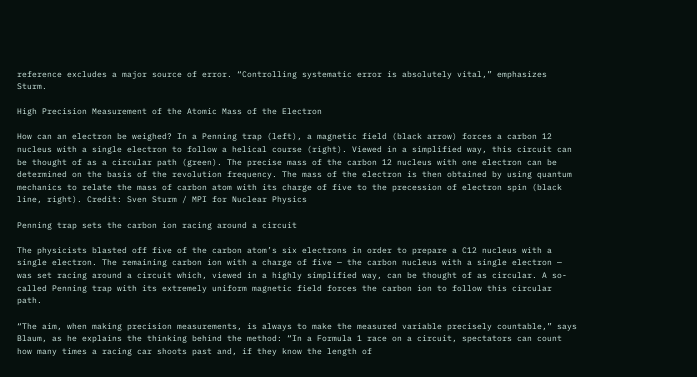reference excludes a major source of error. “Controlling systematic error is absolutely vital,” emphasizes Sturm.

High Precision Measurement of the Atomic Mass of the Electron

How can an electron be weighed? In a Penning trap (left), a magnetic field (black arrow) forces a carbon 12 nucleus with a single electron to follow a helical course (right). Viewed in a simplified way, this circuit can be thought of as a circular path (green). The precise mass of the carbon 12 nucleus with one electron can be determined on the basis of the revolution frequency. The mass of the electron is then obtained by using quantum mechanics to relate the mass of carbon atom with its charge of five to the precession of electron spin (black line, right). Credit: Sven Sturm / MPI for Nuclear Physics

Penning trap sets the carbon ion racing around a circuit

The physicists blasted off five of the carbon atom’s six electrons in order to prepare a C12 nucleus with a single electron. The remaining carbon ion with a charge of five — the carbon nucleus with a single electron — was set racing around a circuit which, viewed in a highly simplified way, can be thought of as circular. A so-called Penning trap with its extremely uniform magnetic field forces the carbon ion to follow this circular path.

“The aim, when making precision measurements, is always to make the measured variable precisely countable,” says Blaum, as he explains the thinking behind the method: “In a Formula 1 race on a circuit, spectators can count how many times a racing car shoots past and, if they know the length of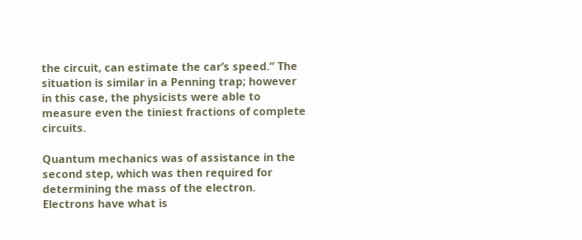the circuit, can estimate the car’s speed.” The situation is similar in a Penning trap; however in this case, the physicists were able to measure even the tiniest fractions of complete circuits.

Quantum mechanics was of assistance in the second step, which was then required for determining the mass of the electron. Electrons have what is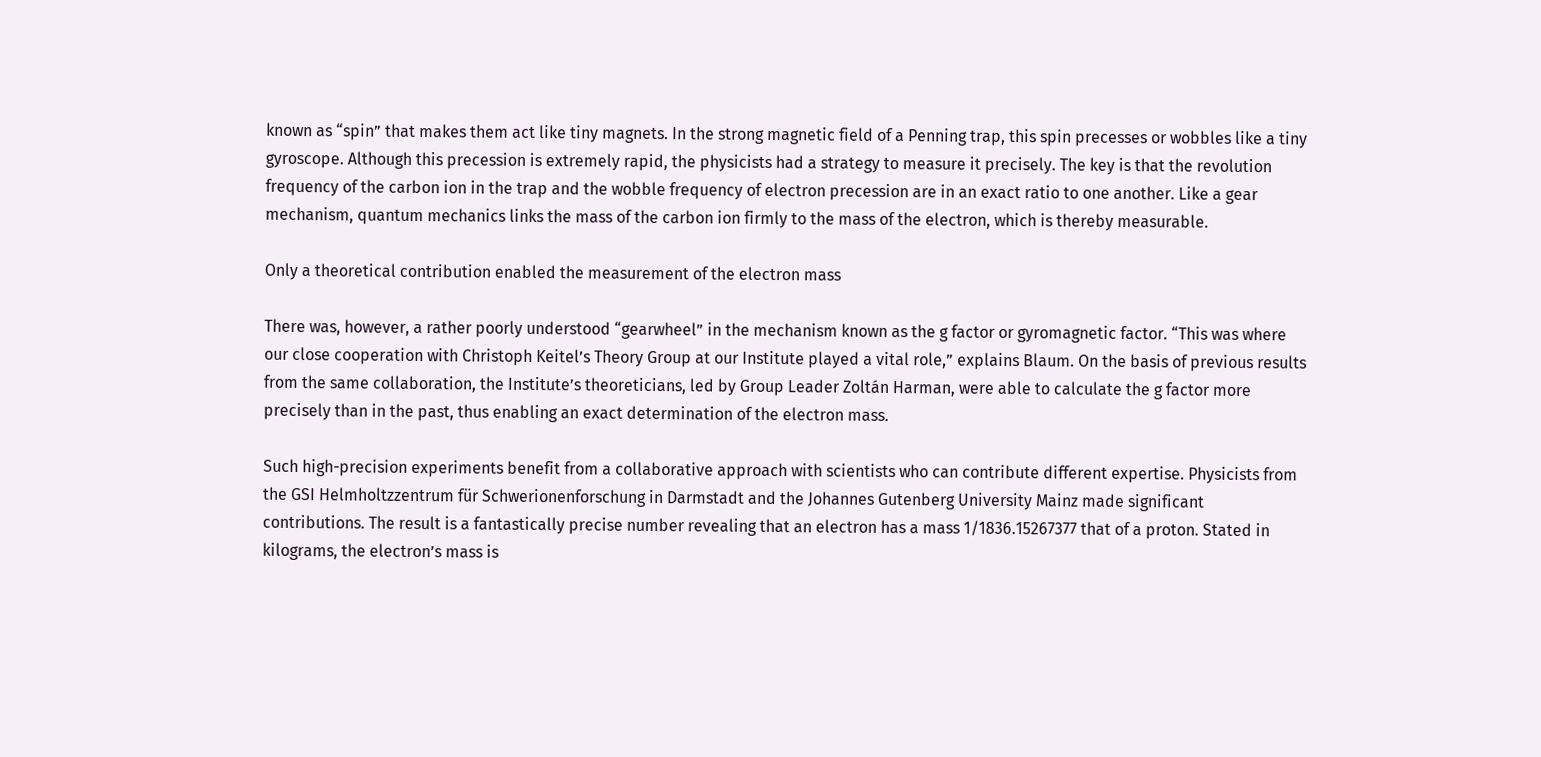known as “spin” that makes them act like tiny magnets. In the strong magnetic field of a Penning trap, this spin precesses or wobbles like a tiny gyroscope. Although this precession is extremely rapid, the physicists had a strategy to measure it precisely. The key is that the revolution frequency of the carbon ion in the trap and the wobble frequency of electron precession are in an exact ratio to one another. Like a gear mechanism, quantum mechanics links the mass of the carbon ion firmly to the mass of the electron, which is thereby measurable.

Only a theoretical contribution enabled the measurement of the electron mass

There was, however, a rather poorly understood “gearwheel” in the mechanism known as the g factor or gyromagnetic factor. “This was where our close cooperation with Christoph Keitel’s Theory Group at our Institute played a vital role,” explains Blaum. On the basis of previous results from the same collaboration, the Institute’s theoreticians, led by Group Leader Zoltán Harman, were able to calculate the g factor more precisely than in the past, thus enabling an exact determination of the electron mass.

Such high-precision experiments benefit from a collaborative approach with scientists who can contribute different expertise. Physicists from the GSI Helmholtzzentrum für Schwerionenforschung in Darmstadt and the Johannes Gutenberg University Mainz made significant contributions. The result is a fantastically precise number revealing that an electron has a mass 1/1836.15267377 that of a proton. Stated in kilograms, the electron’s mass is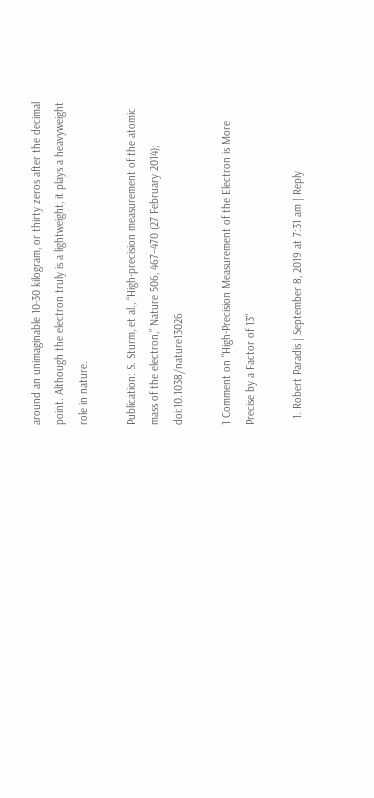around an unimaginable 10-30 kilogram, or thirty zeros after the decimal point. Although the electron truly is a lightweight, it plays a heavyweight role in nature.

Publication: S. Sturm, et al., “High-precision measurement of the atomic mass of the electron,” Nature 506, 467–470 (27 February 2014); doi:10.1038/nature13026

1 Comment on "High-Precision Measurement of the Electron is More Precise by a Factor of 13"

  1. Robert Paradis | September 8, 2019 at 7:31 am | Reply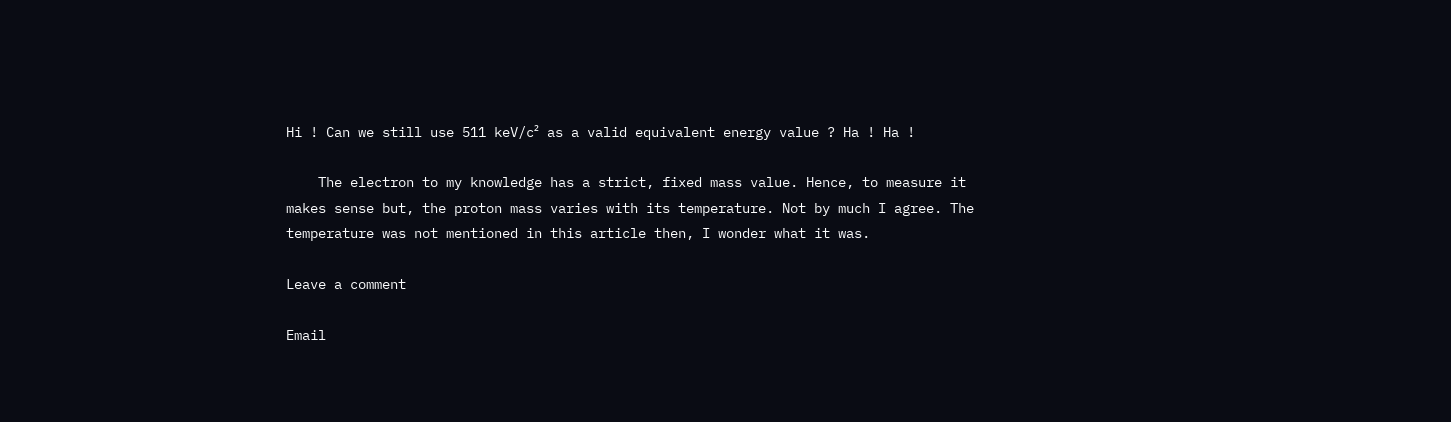Hi ! Can we still use 511 keV/c² as a valid equivalent energy value ? Ha ! Ha !

    The electron to my knowledge has a strict, fixed mass value. Hence, to measure it makes sense but, the proton mass varies with its temperature. Not by much I agree. The temperature was not mentioned in this article then, I wonder what it was.

Leave a comment

Email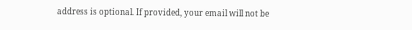address is optional. If provided, your email will not be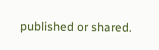published or shared.